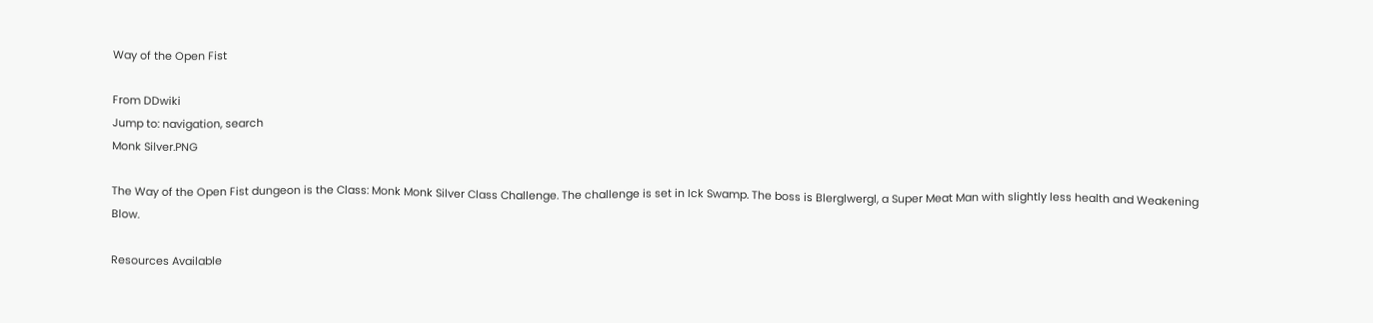Way of the Open Fist

From DDwiki
Jump to: navigation, search
Monk Silver.PNG

The Way of the Open Fist dungeon is the Class: Monk Monk Silver Class Challenge. The challenge is set in Ick Swamp. The boss is Blerglwergl, a Super Meat Man with slightly less health and Weakening Blow.

Resources Available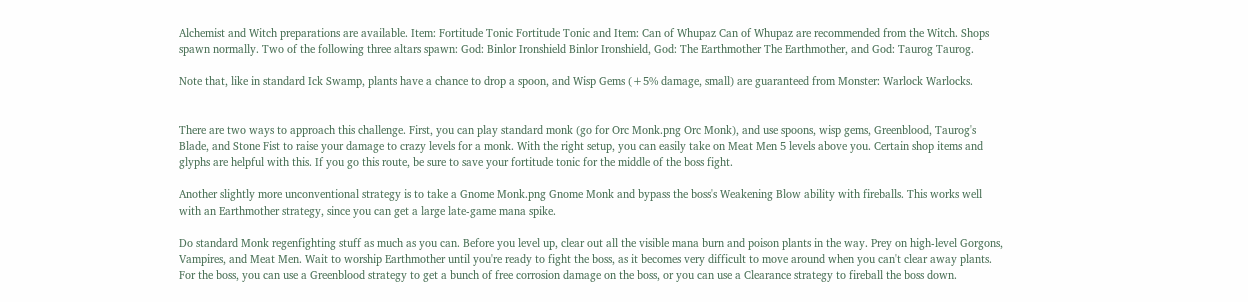Alchemist and Witch preparations are available. Item: Fortitude Tonic Fortitude Tonic and Item: Can of Whupaz Can of Whupaz are recommended from the Witch. Shops spawn normally. Two of the following three altars spawn: God: Binlor Ironshield Binlor Ironshield, God: The Earthmother The Earthmother, and God: Taurog Taurog.

Note that, like in standard Ick Swamp, plants have a chance to drop a spoon, and Wisp Gems (+5% damage, small) are guaranteed from Monster: Warlock Warlocks.


There are two ways to approach this challenge. First, you can play standard monk (go for Orc Monk.png Orc Monk), and use spoons, wisp gems, Greenblood, Taurog's Blade, and Stone Fist to raise your damage to crazy levels for a monk. With the right setup, you can easily take on Meat Men 5 levels above you. Certain shop items and glyphs are helpful with this. If you go this route, be sure to save your fortitude tonic for the middle of the boss fight.

Another slightly more unconventional strategy is to take a Gnome Monk.png Gnome Monk and bypass the boss's Weakening Blow ability with fireballs. This works well with an Earthmother strategy, since you can get a large late-game mana spike.

Do standard Monk regenfighting stuff as much as you can. Before you level up, clear out all the visible mana burn and poison plants in the way. Prey on high-level Gorgons, Vampires, and Meat Men. Wait to worship Earthmother until you're ready to fight the boss, as it becomes very difficult to move around when you can't clear away plants. For the boss, you can use a Greenblood strategy to get a bunch of free corrosion damage on the boss, or you can use a Clearance strategy to fireball the boss down.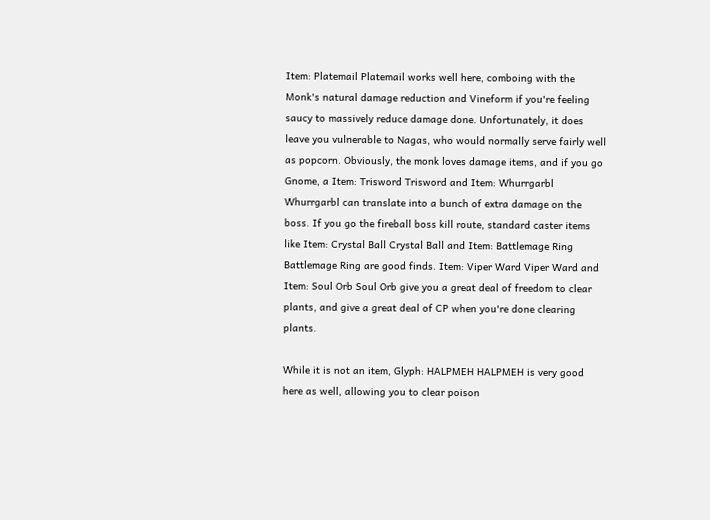Item: Platemail Platemail works well here, comboing with the Monk's natural damage reduction and Vineform if you're feeling saucy to massively reduce damage done. Unfortunately, it does leave you vulnerable to Nagas, who would normally serve fairly well as popcorn. Obviously, the monk loves damage items, and if you go Gnome, a Item: Trisword Trisword and Item: Whurrgarbl Whurrgarbl can translate into a bunch of extra damage on the boss. If you go the fireball boss kill route, standard caster items like Item: Crystal Ball Crystal Ball and Item: Battlemage Ring Battlemage Ring are good finds. Item: Viper Ward Viper Ward and Item: Soul Orb Soul Orb give you a great deal of freedom to clear plants, and give a great deal of CP when you're done clearing plants.

While it is not an item, Glyph: HALPMEH HALPMEH is very good here as well, allowing you to clear poison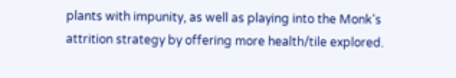plants with impunity, as well as playing into the Monk's attrition strategy by offering more health/tile explored.